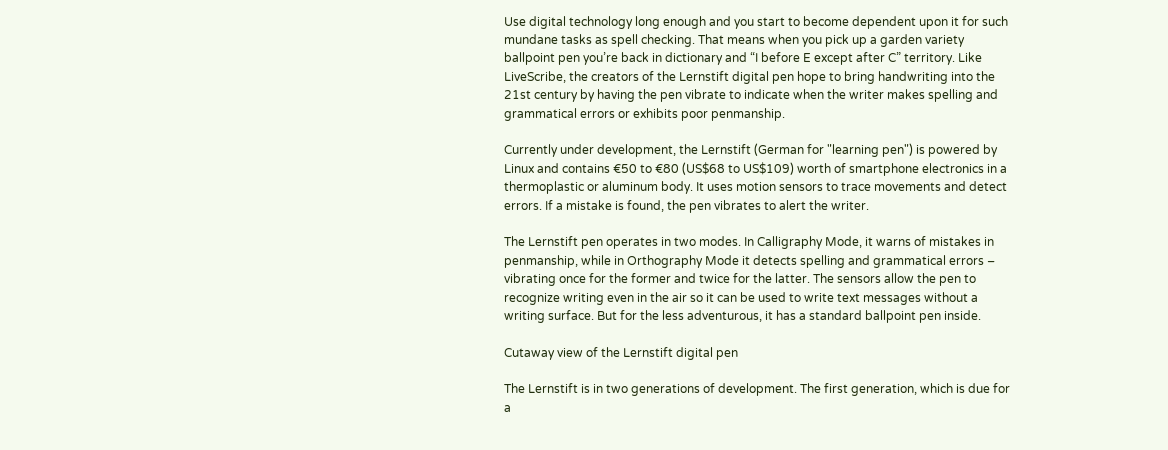Use digital technology long enough and you start to become dependent upon it for such mundane tasks as spell checking. That means when you pick up a garden variety ballpoint pen you’re back in dictionary and “I before E except after C” territory. Like LiveScribe, the creators of the Lernstift digital pen hope to bring handwriting into the 21st century by having the pen vibrate to indicate when the writer makes spelling and grammatical errors or exhibits poor penmanship.

Currently under development, the Lernstift (German for "learning pen") is powered by Linux and contains €50 to €80 (US$68 to US$109) worth of smartphone electronics in a thermoplastic or aluminum body. It uses motion sensors to trace movements and detect errors. If a mistake is found, the pen vibrates to alert the writer.

The Lernstift pen operates in two modes. In Calligraphy Mode, it warns of mistakes in penmanship, while in Orthography Mode it detects spelling and grammatical errors – vibrating once for the former and twice for the latter. The sensors allow the pen to recognize writing even in the air so it can be used to write text messages without a writing surface. But for the less adventurous, it has a standard ballpoint pen inside.

Cutaway view of the Lernstift digital pen

The Lernstift is in two generations of development. The first generation, which is due for a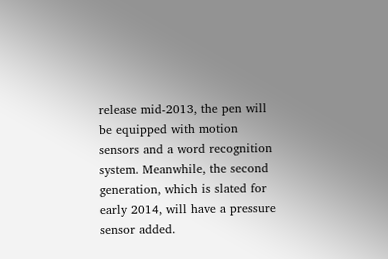release mid-2013, the pen will be equipped with motion sensors and a word recognition system. Meanwhile, the second generation, which is slated for early 2014, will have a pressure sensor added.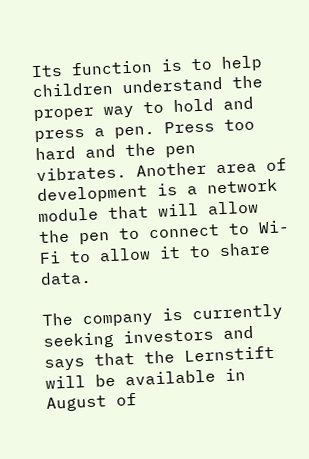Its function is to help children understand the proper way to hold and press a pen. Press too hard and the pen vibrates. Another area of development is a network module that will allow the pen to connect to Wi-Fi to allow it to share data.

The company is currently seeking investors and says that the Lernstift will be available in August of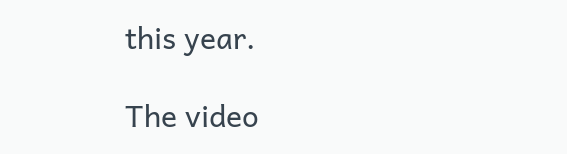this year.

The video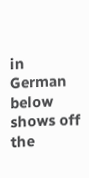in German below shows off the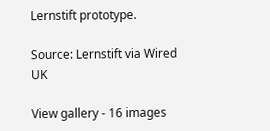Lernstift prototype.

Source: Lernstift via Wired UK

View gallery - 16 images